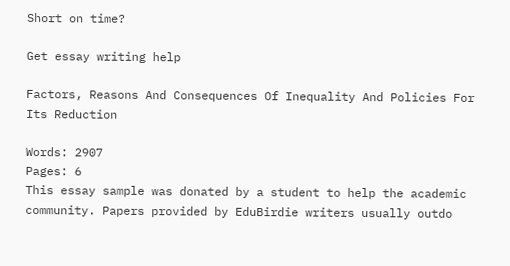Short on time?

Get essay writing help

Factors, Reasons And Consequences Of Inequality And Policies For Its Reduction

Words: 2907
Pages: 6
This essay sample was donated by a student to help the academic community. Papers provided by EduBirdie writers usually outdo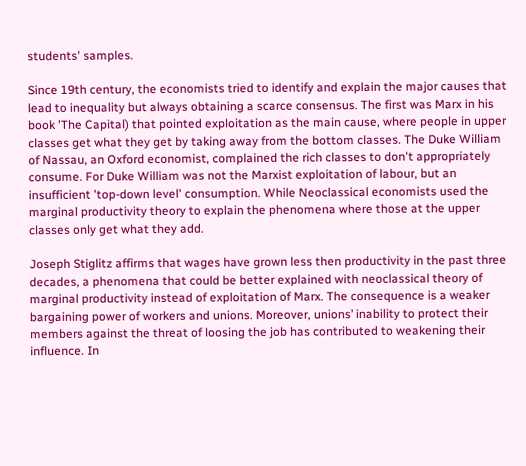students' samples.

Since 19th century, the economists tried to identify and explain the major causes that lead to inequality but always obtaining a scarce consensus. The first was Marx in his book 'The Capital) that pointed exploitation as the main cause, where people in upper classes get what they get by taking away from the bottom classes. The Duke William of Nassau, an Oxford economist, complained the rich classes to don't appropriately consume. For Duke William was not the Marxist exploitation of labour, but an insufficient 'top-down level' consumption. While Neoclassical economists used the marginal productivity theory to explain the phenomena where those at the upper classes only get what they add.

Joseph Stiglitz affirms that wages have grown less then productivity in the past three decades, a phenomena that could be better explained with neoclassical theory of marginal productivity instead of exploitation of Marx. The consequence is a weaker bargaining power of workers and unions. Moreover, unions’ inability to protect their members against the threat of loosing the job has contributed to weakening their influence. In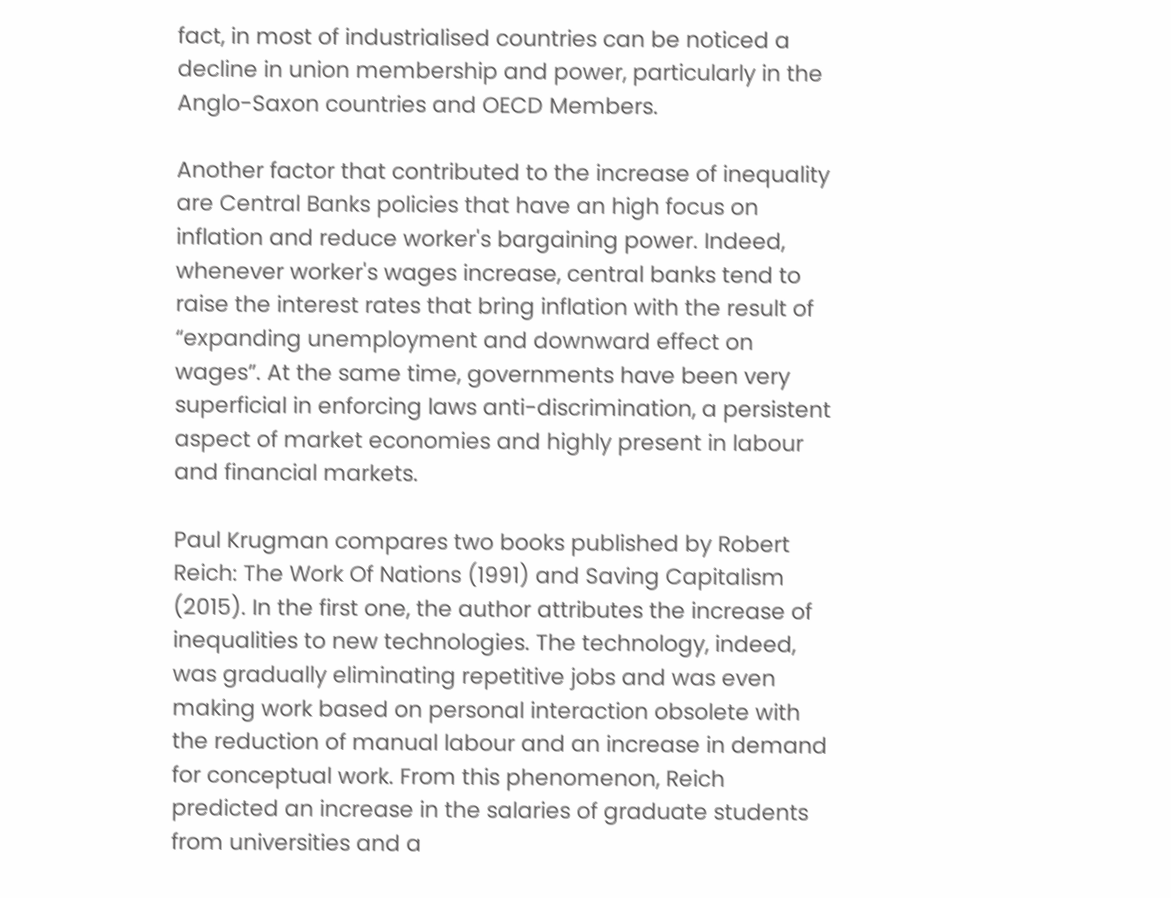fact, in most of industrialised countries can be noticed a decline in union membership and power, particularly in the Anglo-Saxon countries and OECD Members.

Another factor that contributed to the increase of inequality are Central Banks policies that have an high focus on inflation and reduce worker's bargaining power. Indeed, whenever worker's wages increase, central banks tend to raise the interest rates that bring inflation with the result of “expanding unemployment and downward effect on wages”. At the same time, governments have been very superficial in enforcing laws anti-discrimination, a persistent aspect of market economies and highly present in labour and financial markets.

Paul Krugman compares two books published by Robert Reich: The Work Of Nations (1991) and Saving Capitalism (2015). In the first one, the author attributes the increase of inequalities to new technologies. The technology, indeed, was gradually eliminating repetitive jobs and was even making work based on personal interaction obsolete with the reduction of manual labour and an increase in demand for conceptual work. From this phenomenon, Reich predicted an increase in the salaries of graduate students from universities and a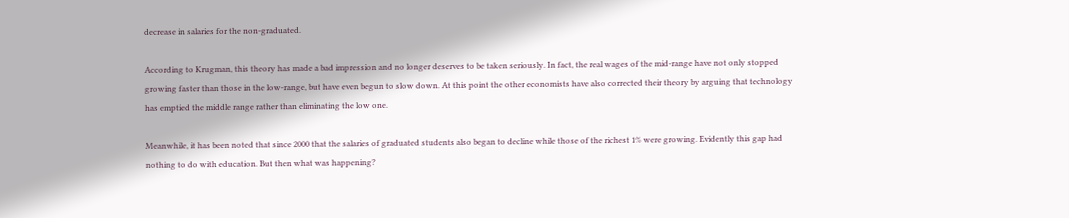decrease in salaries for the non-graduated.

According to Krugman, this theory has made a bad impression and no longer deserves to be taken seriously. In fact, the real wages of the mid-range have not only stopped growing faster than those in the low-range, but have even begun to slow down. At this point the other economists have also corrected their theory by arguing that technology has emptied the middle range rather than eliminating the low one.

Meanwhile, it has been noted that since 2000 that the salaries of graduated students also began to decline while those of the richest 1% were growing. Evidently this gap had nothing to do with education. But then what was happening?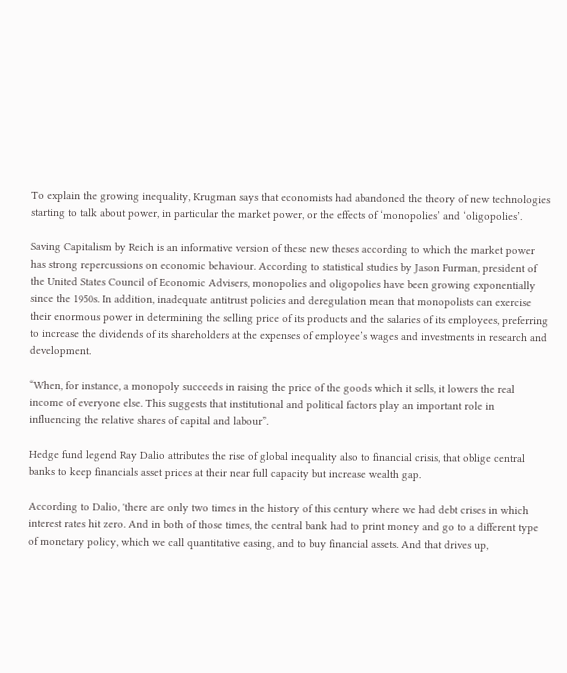To explain the growing inequality, Krugman says that economists had abandoned the theory of new technologies starting to talk about power, in particular the market power, or the effects of ‘monopolies’ and ‘oligopolies’.

Saving Capitalism by Reich is an informative version of these new theses according to which the market power has strong repercussions on economic behaviour. According to statistical studies by Jason Furman, president of the United States Council of Economic Advisers, monopolies and oligopolies have been growing exponentially since the 1950s. In addition, inadequate antitrust policies and deregulation mean that monopolists can exercise their enormous power in determining the selling price of its products and the salaries of its employees, preferring to increase the dividends of its shareholders at the expenses of employee’s wages and investments in research and development.

“When, for instance, a monopoly succeeds in raising the price of the goods which it sells, it lowers the real income of everyone else. This suggests that institutional and political factors play an important role in influencing the relative shares of capital and labour”.

Hedge fund legend Ray Dalio attributes the rise of global inequality also to financial crisis, that oblige central banks to keep financials asset prices at their near full capacity but increase wealth gap.

According to Dalio, 'there are only two times in the history of this century where we had debt crises in which interest rates hit zero. And in both of those times, the central bank had to print money and go to a different type of monetary policy, which we call quantitative easing, and to buy financial assets. And that drives up,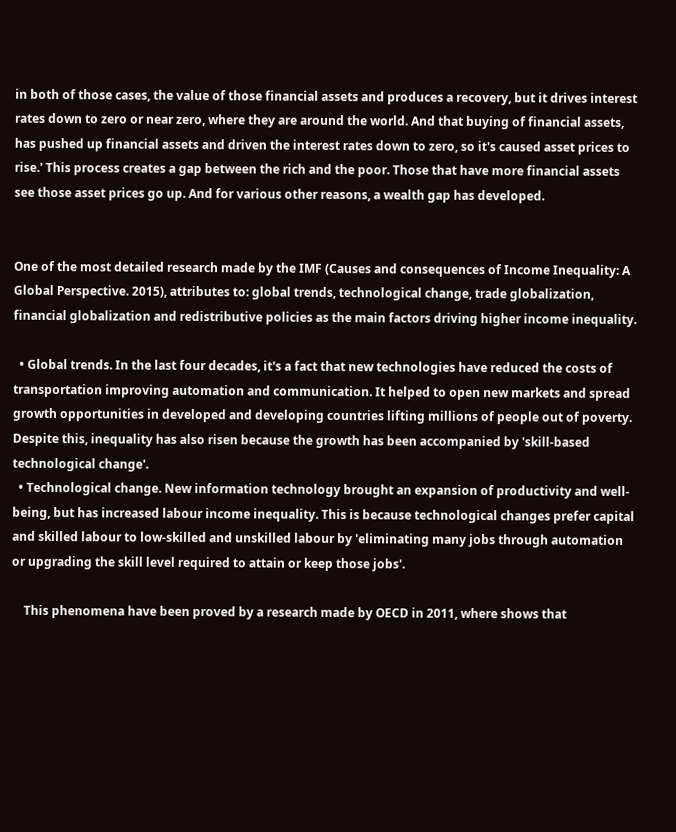in both of those cases, the value of those financial assets and produces a recovery, but it drives interest rates down to zero or near zero, where they are around the world. And that buying of financial assets, has pushed up financial assets and driven the interest rates down to zero, so it's caused asset prices to rise.' This process creates a gap between the rich and the poor. Those that have more financial assets see those asset prices go up. And for various other reasons, a wealth gap has developed.


One of the most detailed research made by the IMF (Causes and consequences of Income Inequality: A Global Perspective. 2015), attributes to: global trends, technological change, trade globalization, financial globalization and redistributive policies as the main factors driving higher income inequality.

  • Global trends. In the last four decades, it's a fact that new technologies have reduced the costs of transportation improving automation and communication. It helped to open new markets and spread growth opportunities in developed and developing countries lifting millions of people out of poverty. Despite this, inequality has also risen because the growth has been accompanied by 'skill-based technological change'.
  • Technological change. New information technology brought an expansion of productivity and well-being, but has increased labour income inequality. This is because technological changes prefer capital and skilled labour to low-skilled and unskilled labour by 'eliminating many jobs through automation or upgrading the skill level required to attain or keep those jobs'.

    This phenomena have been proved by a research made by OECD in 2011, where shows that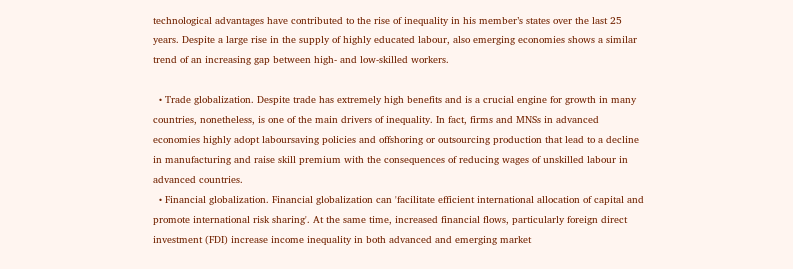technological advantages have contributed to the rise of inequality in his member’s states over the last 25 years. Despite a large rise in the supply of highly educated labour, also emerging economies shows a similar trend of an increasing gap between high- and low-skilled workers.

  • Trade globalization. Despite trade has extremely high benefits and is a crucial engine for growth in many countries, nonetheless, is one of the main drivers of inequality. In fact, firms and MNSs in advanced economies highly adopt laboursaving policies and offshoring or outsourcing production that lead to a decline in manufacturing and raise skill premium with the consequences of reducing wages of unskilled labour in advanced countries.
  • Financial globalization. Financial globalization can 'facilitate efficient international allocation of capital and promote international risk sharing'. At the same time, increased financial flows, particularly foreign direct investment (FDI) increase income inequality in both advanced and emerging market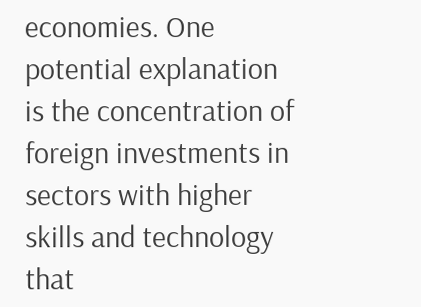economies. One potential explanation is the concentration of foreign investments in sectors with higher skills and technology that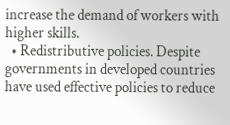increase the demand of workers with higher skills.
  • Redistributive policies. Despite governments in developed countries have used effective policies to reduce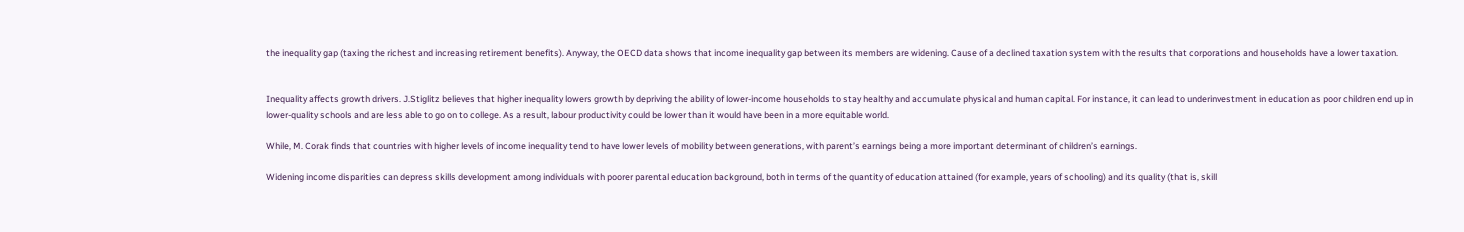the inequality gap (taxing the richest and increasing retirement benefits). Anyway, the OECD data shows that income inequality gap between its members are widening. Cause of a declined taxation system with the results that corporations and households have a lower taxation.


Inequality affects growth drivers. J.Stiglitz believes that higher inequality lowers growth by depriving the ability of lower-income households to stay healthy and accumulate physical and human capital. For instance, it can lead to underinvestment in education as poor children end up in lower-quality schools and are less able to go on to college. As a result, labour productivity could be lower than it would have been in a more equitable world.

While, M. Corak finds that countries with higher levels of income inequality tend to have lower levels of mobility between generations, with parent’s earnings being a more important determinant of children’s earnings.

Widening income disparities can depress skills development among individuals with poorer parental education background, both in terms of the quantity of education attained (for example, years of schooling) and its quality (that is, skill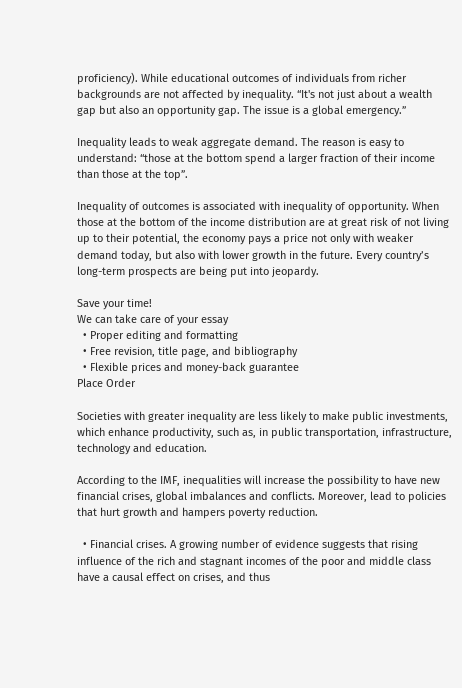proficiency). While educational outcomes of individuals from richer backgrounds are not affected by inequality. “It's not just about a wealth gap but also an opportunity gap. The issue is a global emergency.”

Inequality leads to weak aggregate demand. The reason is easy to understand: “those at the bottom spend a larger fraction of their income than those at the top”.

Inequality of outcomes is associated with inequality of opportunity. When those at the bottom of the income distribution are at great risk of not living up to their potential, the economy pays a price not only with weaker demand today, but also with lower growth in the future. Every country’s long-term prospects are being put into jeopardy.

Save your time!
We can take care of your essay
  • Proper editing and formatting
  • Free revision, title page, and bibliography
  • Flexible prices and money-back guarantee
Place Order

Societies with greater inequality are less likely to make public investments, which enhance productivity, such as, in public transportation, infrastructure, technology and education.

According to the IMF, inequalities will increase the possibility to have new financial crises, global imbalances and conflicts. Moreover, lead to policies that hurt growth and hampers poverty reduction.

  • Financial crises. A growing number of evidence suggests that rising influence of the rich and stagnant incomes of the poor and middle class have a causal effect on crises, and thus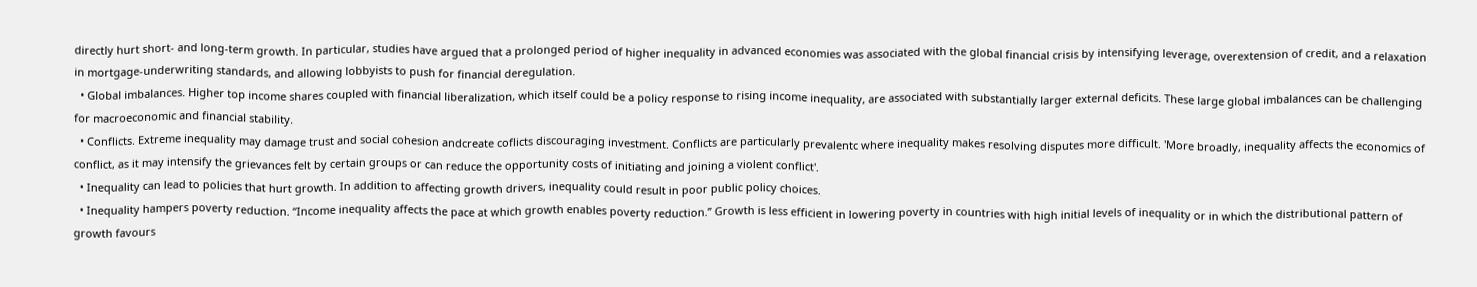directly hurt short- and long-term growth. In particular, studies have argued that a prolonged period of higher inequality in advanced economies was associated with the global financial crisis by intensifying leverage, overextension of credit, and a relaxation in mortgage-underwriting standards, and allowing lobbyists to push for financial deregulation.
  • Global imbalances. Higher top income shares coupled with financial liberalization, which itself could be a policy response to rising income inequality, are associated with substantially larger external deficits. These large global imbalances can be challenging for macroeconomic and financial stability.
  • Conflicts. Extreme inequality may damage trust and social cohesion andcreate coflicts discouraging investment. Conflicts are particularly prevalentc where inequality makes resolving disputes more difficult. 'More broadly, inequality affects the economics of conflict, as it may intensify the grievances felt by certain groups or can reduce the opportunity costs of initiating and joining a violent conflict'.
  • Inequality can lead to policies that hurt growth. In addition to affecting growth drivers, inequality could result in poor public policy choices.
  • Inequality hampers poverty reduction. “Income inequality affects the pace at which growth enables poverty reduction.” Growth is less efficient in lowering poverty in countries with high initial levels of inequality or in which the distributional pattern of growth favours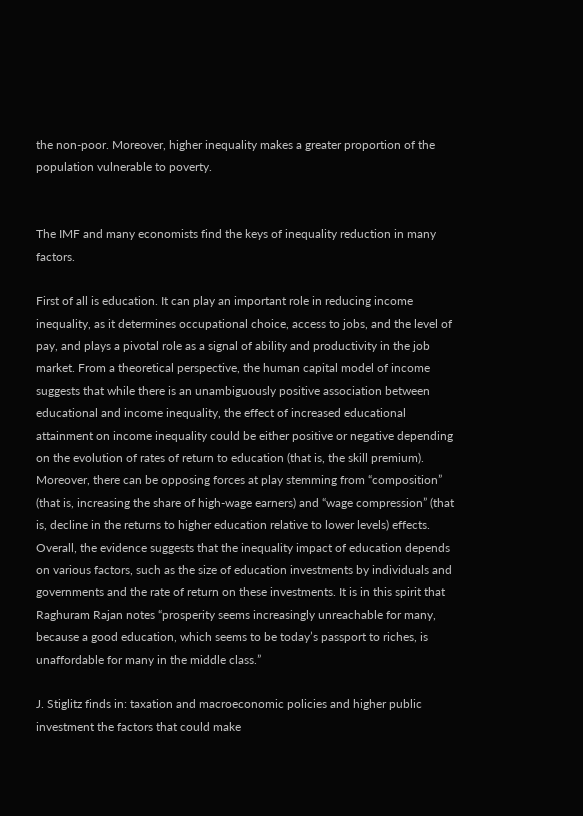the non-poor. Moreover, higher inequality makes a greater proportion of the population vulnerable to poverty.


The IMF and many economists find the keys of inequality reduction in many factors.

First of all is education. It can play an important role in reducing income inequality, as it determines occupational choice, access to jobs, and the level of pay, and plays a pivotal role as a signal of ability and productivity in the job market. From a theoretical perspective, the human capital model of income suggests that while there is an unambiguously positive association between educational and income inequality, the effect of increased educational attainment on income inequality could be either positive or negative depending on the evolution of rates of return to education (that is, the skill premium). Moreover, there can be opposing forces at play stemming from “composition” (that is, increasing the share of high-wage earners) and “wage compression” (that is, decline in the returns to higher education relative to lower levels) effects. Overall, the evidence suggests that the inequality impact of education depends on various factors, such as the size of education investments by individuals and governments and the rate of return on these investments. It is in this spirit that Raghuram Rajan notes “prosperity seems increasingly unreachable for many, because a good education, which seems to be today’s passport to riches, is unaffordable for many in the middle class.”

J. Stiglitz finds in: taxation and macroeconomic policies and higher public investment the factors that could make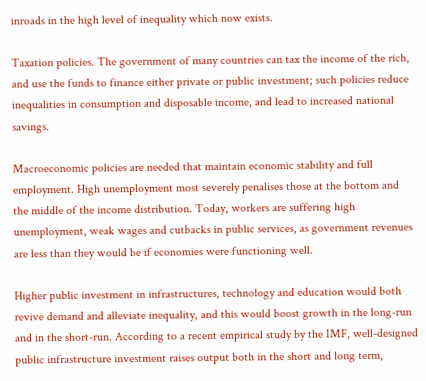inroads in the high level of inequality which now exists.

Taxation policies. The government of many countries can tax the income of the rich, and use the funds to finance either private or public investment; such policies reduce inequalities in consumption and disposable income, and lead to increased national savings.

Macroeconomic policies are needed that maintain economic stability and full employment. High unemployment most severely penalises those at the bottom and the middle of the income distribution. Today, workers are suffering high unemployment, weak wages and cutbacks in public services, as government revenues are less than they would be if economies were functioning well.

Higher public investment in infrastructures, technology and education would both revive demand and alleviate inequality, and this would boost growth in the long-run and in the short-run. According to a recent empirical study by the IMF, well-designed public infrastructure investment raises output both in the short and long term,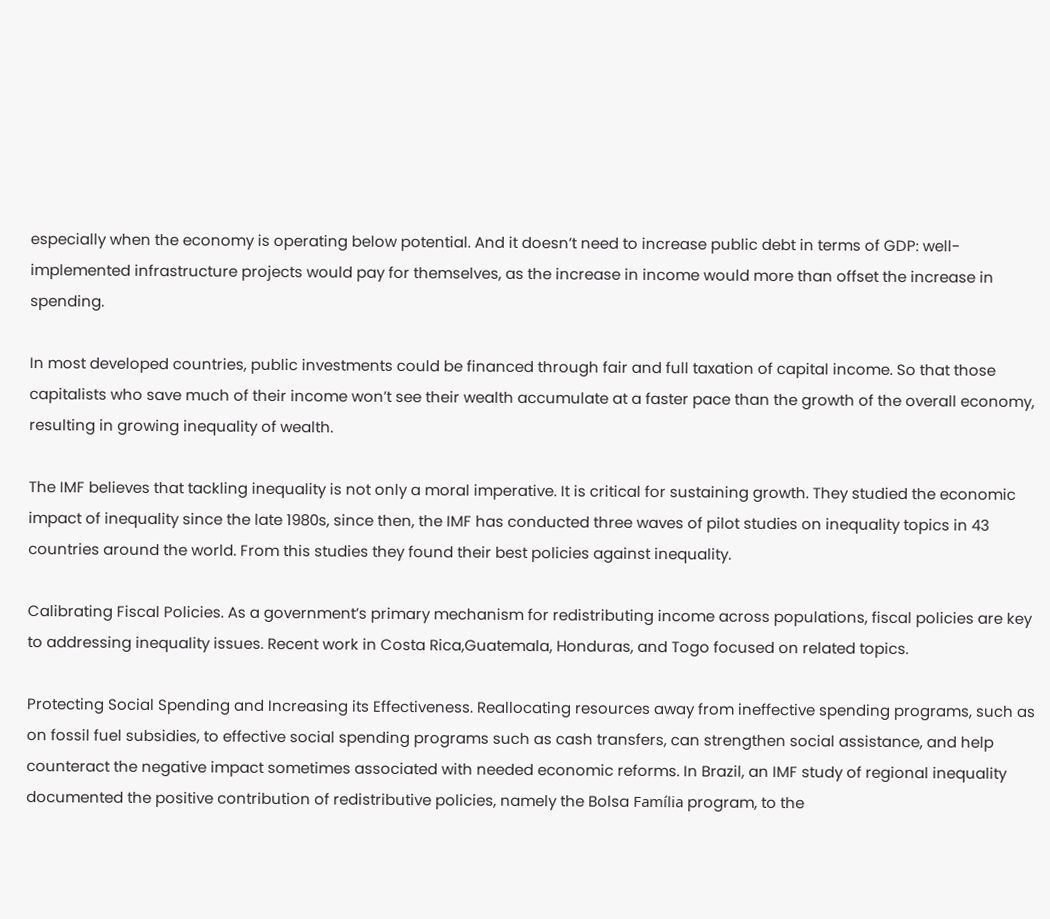especially when the economy is operating below potential. And it doesn’t need to increase public debt in terms of GDP: well-implemented infrastructure projects would pay for themselves, as the increase in income would more than offset the increase in spending.

In most developed countries, public investments could be financed through fair and full taxation of capital income. So that those capitalists who save much of their income won’t see their wealth accumulate at a faster pace than the growth of the overall economy, resulting in growing inequality of wealth.

The IMF believes that tackling inequality is not only a moral imperative. It is critical for sustaining growth. They studied the economic impact of inequality since the late 1980s, since then, the IMF has conducted three waves of pilot studies on inequality topics in 43 countries around the world. From this studies they found their best policies against inequality.

Calibrating Fiscal Policies. As a government’s primary mechanism for redistributing income across populations, fiscal policies are key to addressing inequality issues. Recent work in Costa Rica,Guatemala, Honduras, and Togo focused on related topics.

Protecting Social Spending and Increasing its Effectiveness. Reallocating resources away from ineffective spending programs, such as on fossil fuel subsidies, to effective social spending programs such as cash transfers, can strengthen social assistance, and help counteract the negative impact sometimes associated with needed economic reforms. In Brazil, an IMF study of regional inequality documented the positive contribution of redistributive policies, namely the Bolsa Família program, to the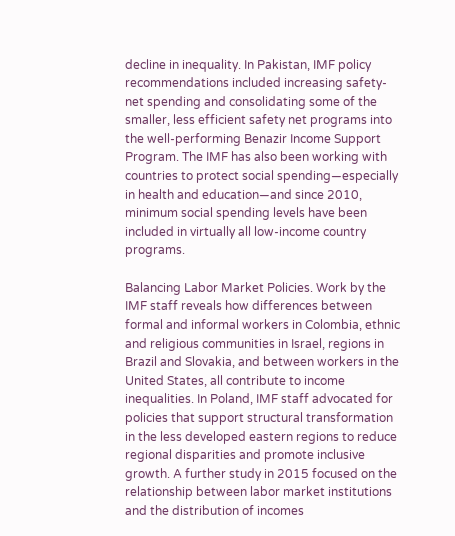decline in inequality. In Pakistan, IMF policy recommendations included increasing safety-net spending and consolidating some of the smaller, less efficient safety net programs into the well-performing Benazir Income Support Program. The IMF has also been working with countries to protect social spending—especially in health and education—and since 2010, minimum social spending levels have been included in virtually all low-income country programs.

Balancing Labor Market Policies. Work by the IMF staff reveals how differences between formal and informal workers in Colombia, ethnic and religious communities in Israel, regions in Brazil and Slovakia, and between workers in the United States, all contribute to income inequalities. In Poland, IMF staff advocated for policies that support structural transformation in the less developed eastern regions to reduce regional disparities and promote inclusive growth. A further study in 2015 focused on the relationship between labor market institutions and the distribution of incomes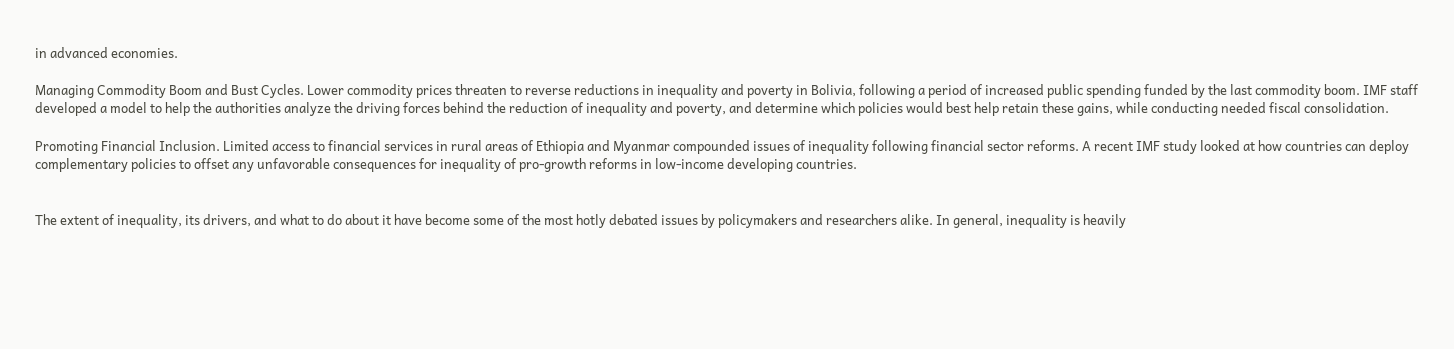in advanced economies.

Managing Commodity Boom and Bust Cycles. Lower commodity prices threaten to reverse reductions in inequality and poverty in Bolivia, following a period of increased public spending funded by the last commodity boom. IMF staff developed a model to help the authorities analyze the driving forces behind the reduction of inequality and poverty, and determine which policies would best help retain these gains, while conducting needed fiscal consolidation.

Promoting Financial Inclusion. Limited access to financial services in rural areas of Ethiopia and Myanmar compounded issues of inequality following financial sector reforms. A recent IMF study looked at how countries can deploy complementary policies to offset any unfavorable consequences for inequality of pro-growth reforms in low-income developing countries.


The extent of inequality, its drivers, and what to do about it have become some of the most hotly debated issues by policymakers and researchers alike. In general, inequality is heavily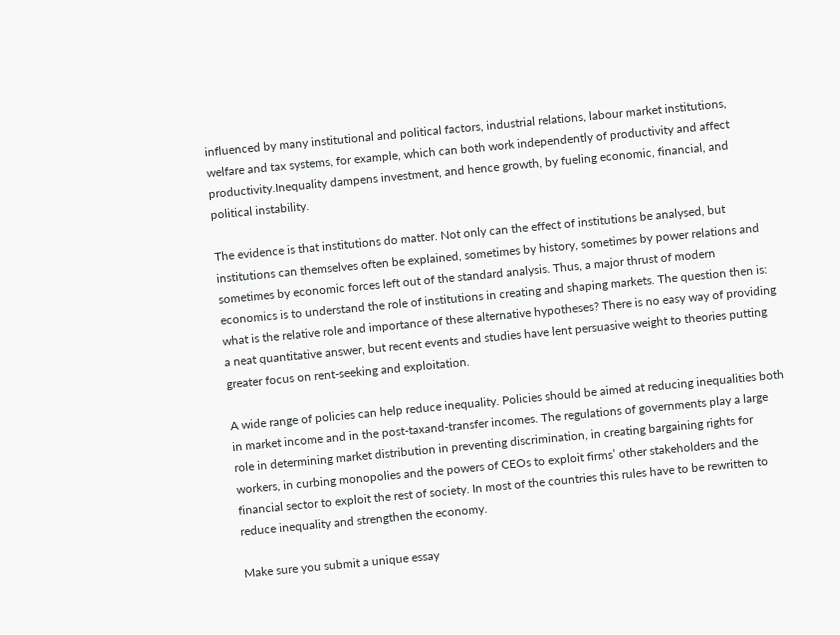influenced by many institutional and political factors, industrial relations, labour market institutions, welfare and tax systems, for example, which can both work independently of productivity and affect productivity.Inequality dampens investment, and hence growth, by fueling economic, financial, and political instability.

The evidence is that institutions do matter. Not only can the effect of institutions be analysed, but institutions can themselves often be explained, sometimes by history, sometimes by power relations and sometimes by economic forces left out of the standard analysis. Thus, a major thrust of modern economics is to understand the role of institutions in creating and shaping markets. The question then is: what is the relative role and importance of these alternative hypotheses? There is no easy way of providing a neat quantitative answer, but recent events and studies have lent persuasive weight to theories putting greater focus on rent-seeking and exploitation.

A wide range of policies can help reduce inequality. Policies should be aimed at reducing inequalities both in market income and in the post-taxand-transfer incomes. The regulations of governments play a large role in determining market distribution in preventing discrimination, in creating bargaining rights for workers, in curbing monopolies and the powers of CEOs to exploit firms’ other stakeholders and the financial sector to exploit the rest of society. In most of the countries this rules have to be rewritten to reduce inequality and strengthen the economy.

Make sure you submit a unique essay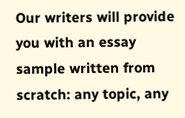Our writers will provide you with an essay sample written from scratch: any topic, any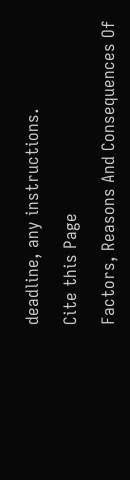deadline, any instructions.

Cite this Page

Factors, Reasons And Consequences Of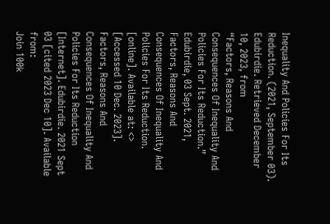Inequality And Policies For Its Reduction. (2021, September 03). Edubirdie. Retrieved December 10, 2023, from
“Factors, Reasons And Consequences Of Inequality And Policies For Its Reduction.” Edubirdie, 03 Sept. 2021,
Factors, Reasons And Consequences Of Inequality And Policies For Its Reduction. [online]. Available at: <> [Accessed 10 Dec. 2023].
Factors, Reasons And Consequences Of Inequality And Policies For Its Reduction [Internet]. Edubirdie. 2021 Sept 03 [cited 2023 Dec 10]. Available from:
Join 100k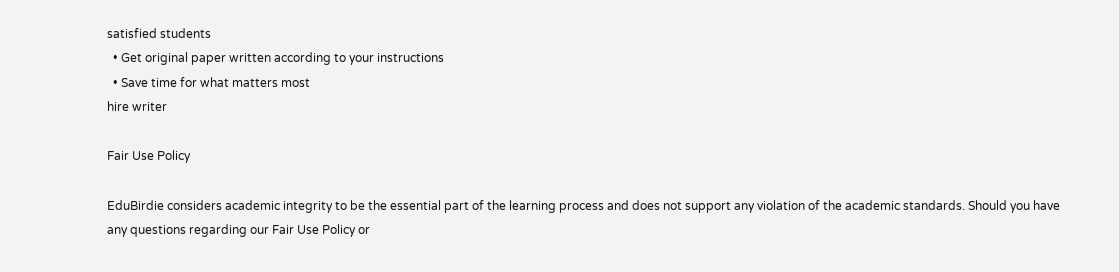satisfied students
  • Get original paper written according to your instructions
  • Save time for what matters most
hire writer

Fair Use Policy

EduBirdie considers academic integrity to be the essential part of the learning process and does not support any violation of the academic standards. Should you have any questions regarding our Fair Use Policy or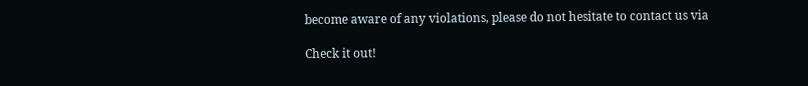become aware of any violations, please do not hesitate to contact us via

Check it out!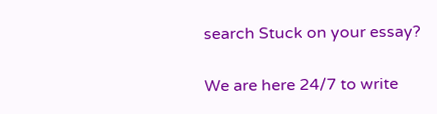search Stuck on your essay?

We are here 24/7 to write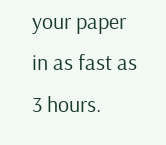your paper in as fast as 3 hours.